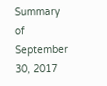Summary of September 30, 2017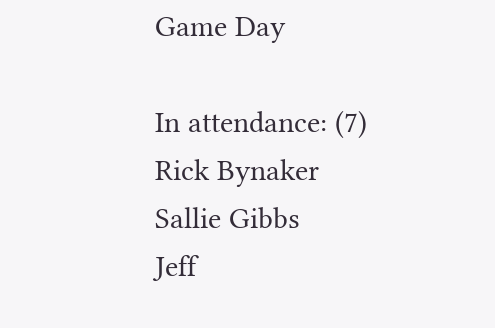Game Day

In attendance: (7)
Rick Bynaker
Sallie Gibbs
Jeff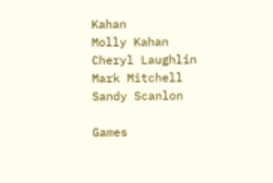Kahan
Molly Kahan
Cheryl Laughlin
Mark Mitchell
Sandy Scanlon

Games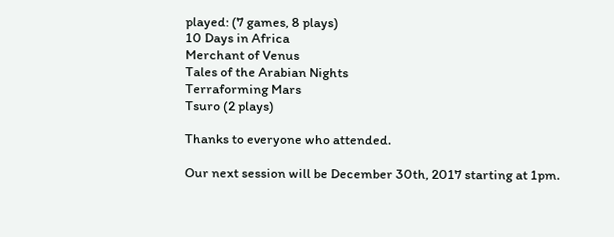played: (7 games, 8 plays)
10 Days in Africa
Merchant of Venus
Tales of the Arabian Nights
Terraforming Mars
Tsuro (2 plays)

Thanks to everyone who attended.

Our next session will be December 30th, 2017 starting at 1pm.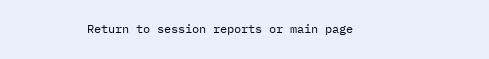Return to session reports or main page